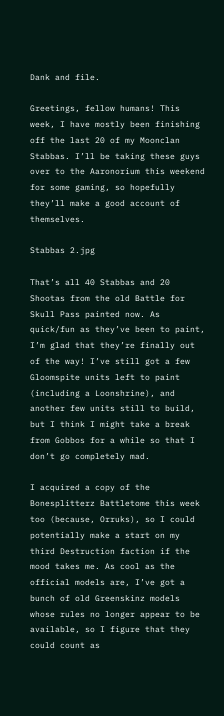Dank and file.

Greetings, fellow humans! This week, I have mostly been finishing off the last 20 of my Moonclan Stabbas. I’ll be taking these guys over to the Aaronorium this weekend for some gaming, so hopefully they’ll make a good account of themselves.

Stabbas 2.jpg

That’s all 40 Stabbas and 20 Shootas from the old Battle for Skull Pass painted now. As quick/fun as they’ve been to paint, I’m glad that they’re finally out of the way! I’ve still got a few Gloomspite units left to paint (including a Loonshrine), and another few units still to build, but I think I might take a break from Gobbos for a while so that I don’t go completely mad.

I acquired a copy of the Bonesplitterz Battletome this week too (because, Orruks), so I could potentially make a start on my third Destruction faction if the mood takes me. As cool as the official models are, I’ve got a bunch of old Greenskinz models whose rules no longer appear to be available, so I figure that they could count as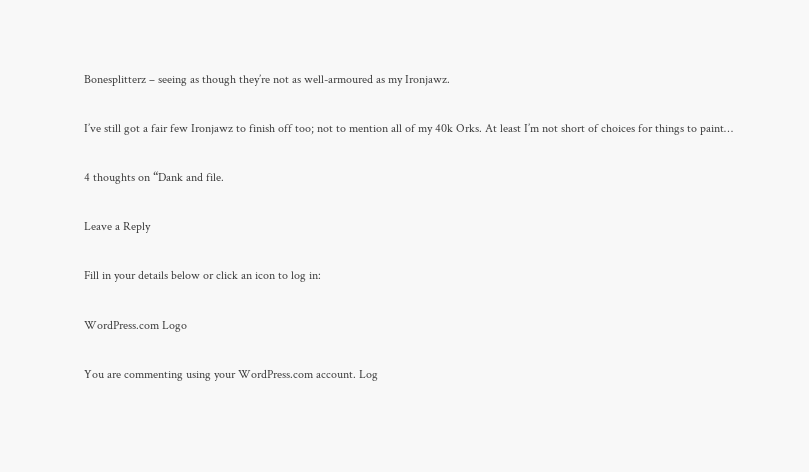Bonesplitterz – seeing as though they’re not as well-armoured as my Ironjawz.

I’ve still got a fair few Ironjawz to finish off too; not to mention all of my 40k Orks. At least I’m not short of choices for things to paint…

4 thoughts on “Dank and file.

Leave a Reply

Fill in your details below or click an icon to log in:

WordPress.com Logo

You are commenting using your WordPress.com account. Log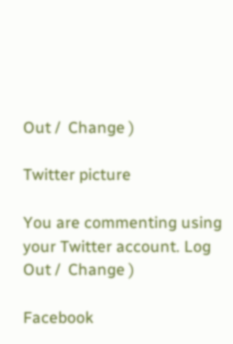Out /  Change )

Twitter picture

You are commenting using your Twitter account. Log Out /  Change )

Facebook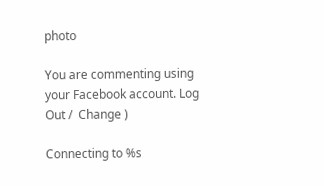photo

You are commenting using your Facebook account. Log Out /  Change )

Connecting to %s